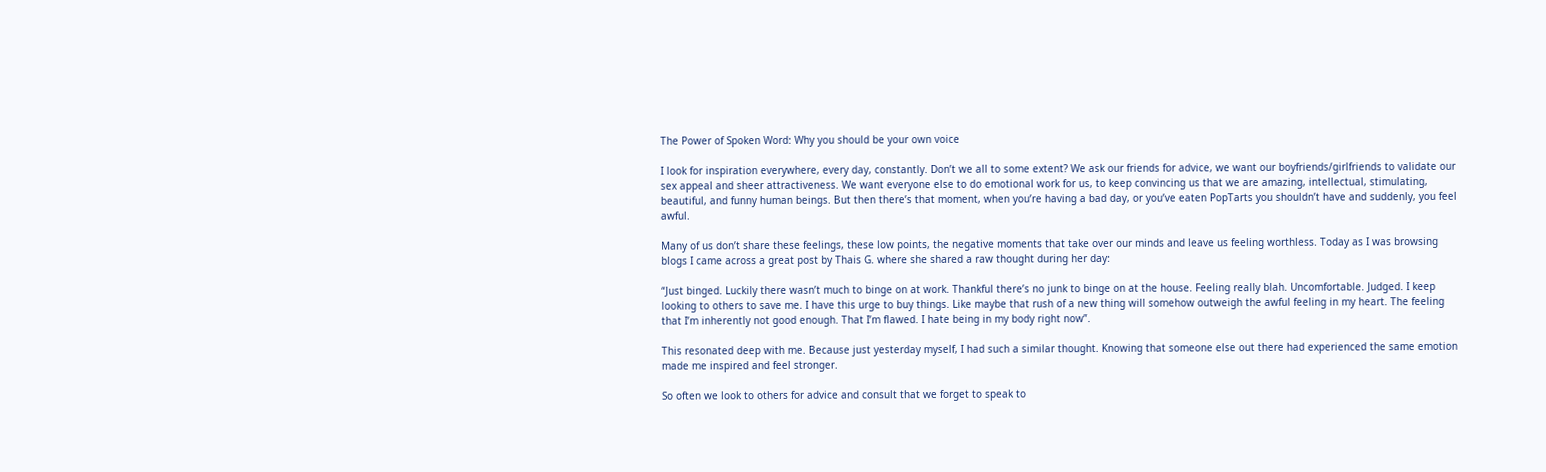The Power of Spoken Word: Why you should be your own voice

I look for inspiration everywhere, every day, constantly. Don’t we all to some extent? We ask our friends for advice, we want our boyfriends/girlfriends to validate our sex appeal and sheer attractiveness. We want everyone else to do emotional work for us, to keep convincing us that we are amazing, intellectual, stimulating, beautiful, and funny human beings. But then there’s that moment, when you’re having a bad day, or you’ve eaten PopTarts you shouldn’t have and suddenly, you feel awful.

Many of us don’t share these feelings, these low points, the negative moments that take over our minds and leave us feeling worthless. Today as I was browsing blogs I came across a great post by Thais G. where she shared a raw thought during her day:

“Just binged. Luckily there wasn’t much to binge on at work. Thankful there’s no junk to binge on at the house. Feeling really blah. Uncomfortable. Judged. I keep looking to others to save me. I have this urge to buy things. Like maybe that rush of a new thing will somehow outweigh the awful feeling in my heart. The feeling that I’m inherently not good enough. That I’m flawed. I hate being in my body right now”.

This resonated deep with me. Because just yesterday myself, I had such a similar thought. Knowing that someone else out there had experienced the same emotion made me inspired and feel stronger.

So often we look to others for advice and consult that we forget to speak to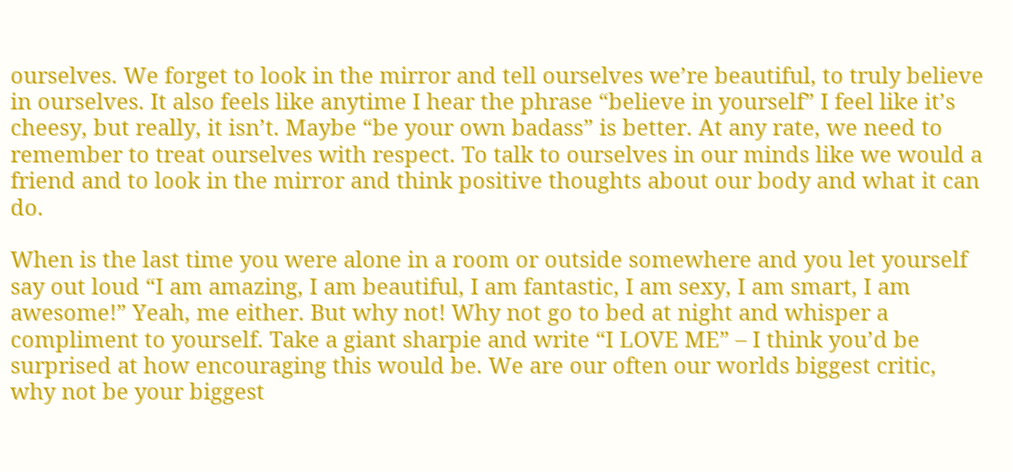ourselves. We forget to look in the mirror and tell ourselves we’re beautiful, to truly believe in ourselves. It also feels like anytime I hear the phrase “believe in yourself” I feel like it’s cheesy, but really, it isn’t. Maybe “be your own badass” is better. At any rate, we need to remember to treat ourselves with respect. To talk to ourselves in our minds like we would a friend and to look in the mirror and think positive thoughts about our body and what it can do.

When is the last time you were alone in a room or outside somewhere and you let yourself say out loud “I am amazing, I am beautiful, I am fantastic, I am sexy, I am smart, I am awesome!” Yeah, me either. But why not! Why not go to bed at night and whisper a compliment to yourself. Take a giant sharpie and write “I LOVE ME” – I think you’d be surprised at how encouraging this would be. We are our often our worlds biggest critic, why not be your biggest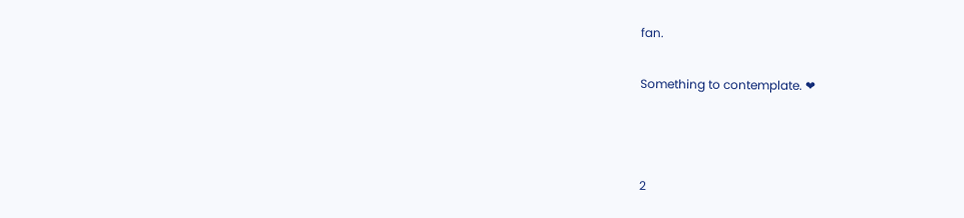fan.

Something to contemplate. ❤



2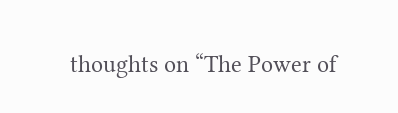thoughts on “The Power of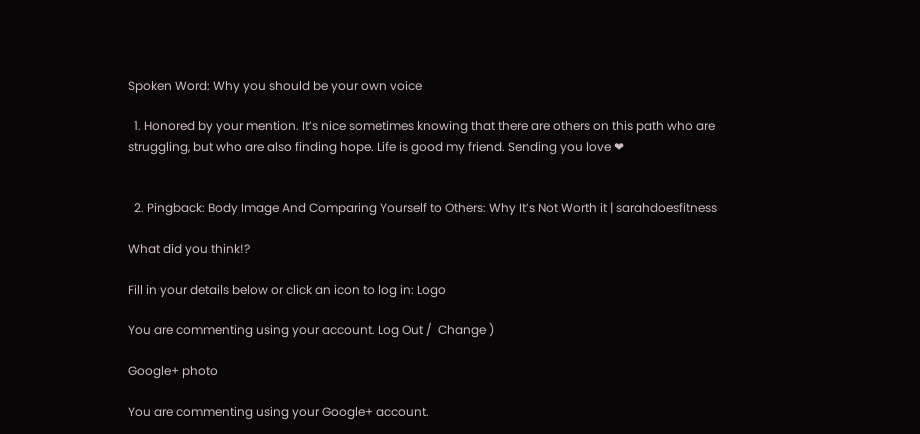Spoken Word: Why you should be your own voice

  1. Honored by your mention. It’s nice sometimes knowing that there are others on this path who are struggling, but who are also finding hope. Life is good my friend. Sending you love ❤


  2. Pingback: Body Image And Comparing Yourself to Others: Why It’s Not Worth it | sarahdoesfitness

What did you think!?

Fill in your details below or click an icon to log in: Logo

You are commenting using your account. Log Out /  Change )

Google+ photo

You are commenting using your Google+ account.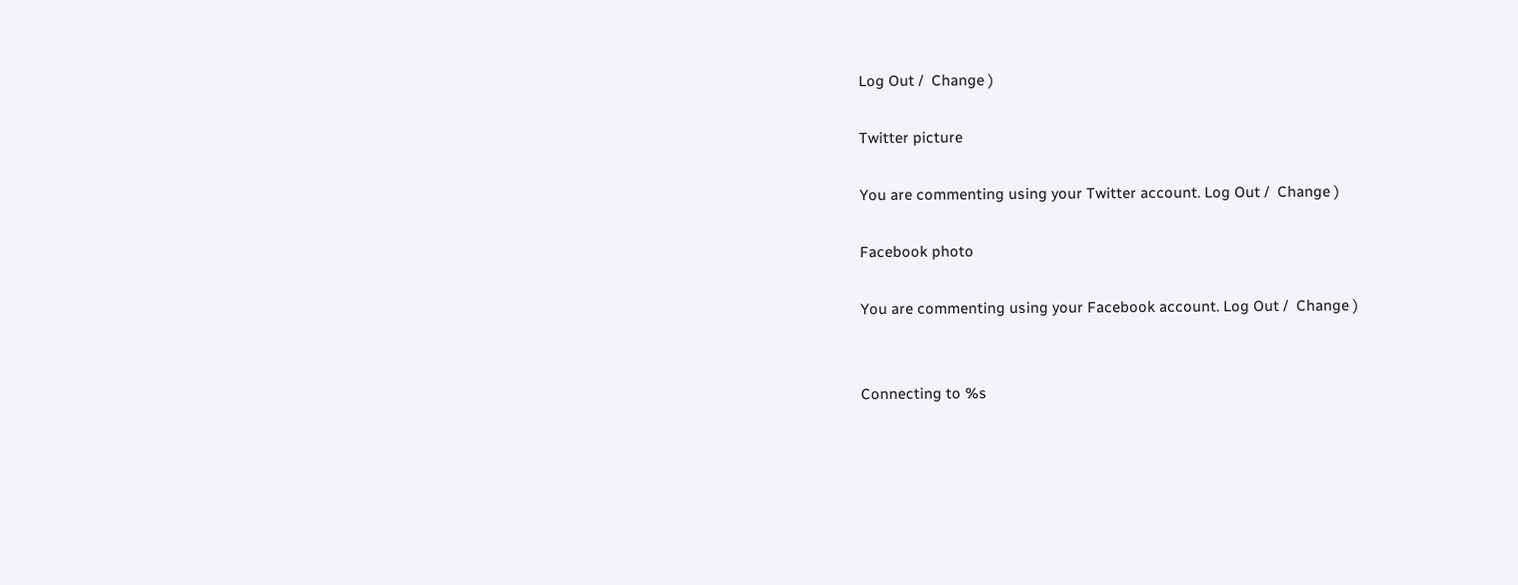Log Out /  Change )

Twitter picture

You are commenting using your Twitter account. Log Out /  Change )

Facebook photo

You are commenting using your Facebook account. Log Out /  Change )


Connecting to %s